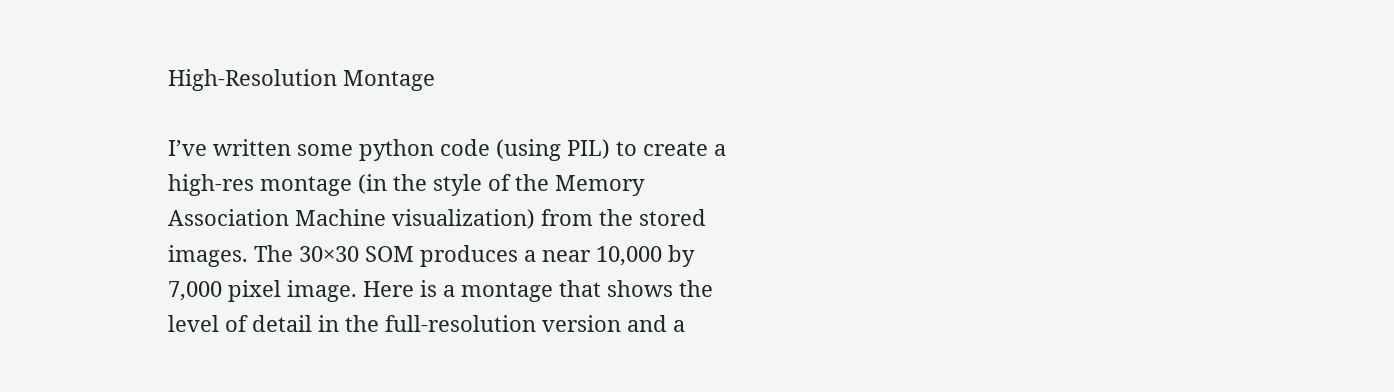High-Resolution Montage

I’ve written some python code (using PIL) to create a high-res montage (in the style of the Memory Association Machine visualization) from the stored images. The 30×30 SOM produces a near 10,000 by 7,000 pixel image. Here is a montage that shows the level of detail in the full-resolution version and a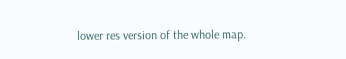lower res version of the whole map.